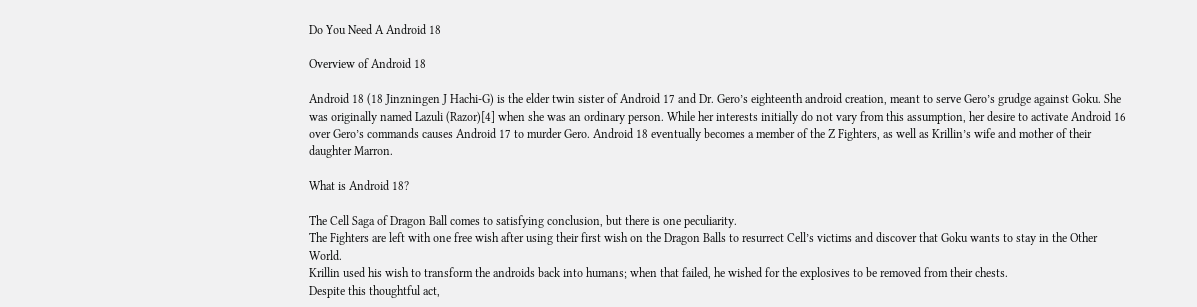Do You Need A Android 18

Overview of Android 18

Android 18 (18 Jinzningen J Hachi-G) is the elder twin sister of Android 17 and Dr. Gero’s eighteenth android creation, meant to serve Gero’s grudge against Goku. She was originally named Lazuli (Razor)[4] when she was an ordinary person. While her interests initially do not vary from this assumption, her desire to activate Android 16 over Gero’s commands causes Android 17 to murder Gero. Android 18 eventually becomes a member of the Z Fighters, as well as Krillin’s wife and mother of their daughter Marron.

What is Android 18?

The Cell Saga of Dragon Ball comes to satisfying conclusion, but there is one peculiarity.
The Fighters are left with one free wish after using their first wish on the Dragon Balls to resurrect Cell’s victims and discover that Goku wants to stay in the Other World.
Krillin used his wish to transform the androids back into humans; when that failed, he wished for the explosives to be removed from their chests.
Despite this thoughtful act,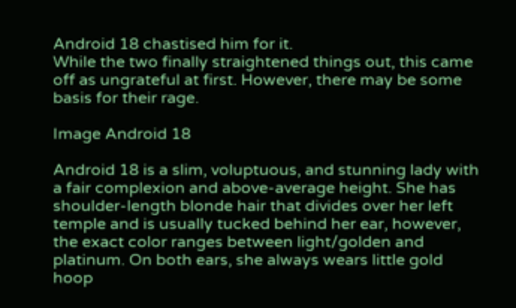Android 18 chastised him for it.
While the two finally straightened things out, this came off as ungrateful at first. However, there may be some basis for their rage.

Image Android 18

Android 18 is a slim, voluptuous, and stunning lady with a fair complexion and above-average height. She has shoulder-length blonde hair that divides over her left temple and is usually tucked behind her ear, however, the exact color ranges between light/golden and platinum. On both ears, she always wears little gold hoop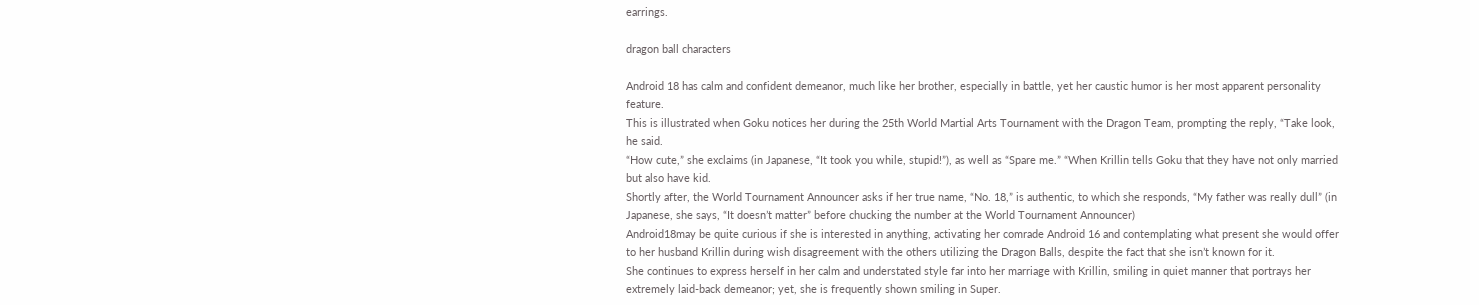earrings.

dragon ball characters

Android 18 has calm and confident demeanor, much like her brother, especially in battle, yet her caustic humor is her most apparent personality feature.
This is illustrated when Goku notices her during the 25th World Martial Arts Tournament with the Dragon Team, prompting the reply, “Take look, he said.
“How cute,” she exclaims (in Japanese, “It took you while, stupid!”), as well as “Spare me.” “When Krillin tells Goku that they have not only married but also have kid.
Shortly after, the World Tournament Announcer asks if her true name, “No. 18,” is authentic, to which she responds, “My father was really dull” (in Japanese, she says, “It doesn’t matter” before chucking the number at the World Tournament Announcer)
Android18may be quite curious if she is interested in anything, activating her comrade Android 16 and contemplating what present she would offer to her husband Krillin during wish disagreement with the others utilizing the Dragon Balls, despite the fact that she isn’t known for it.
She continues to express herself in her calm and understated style far into her marriage with Krillin, smiling in quiet manner that portrays her extremely laid-back demeanor; yet, she is frequently shown smiling in Super.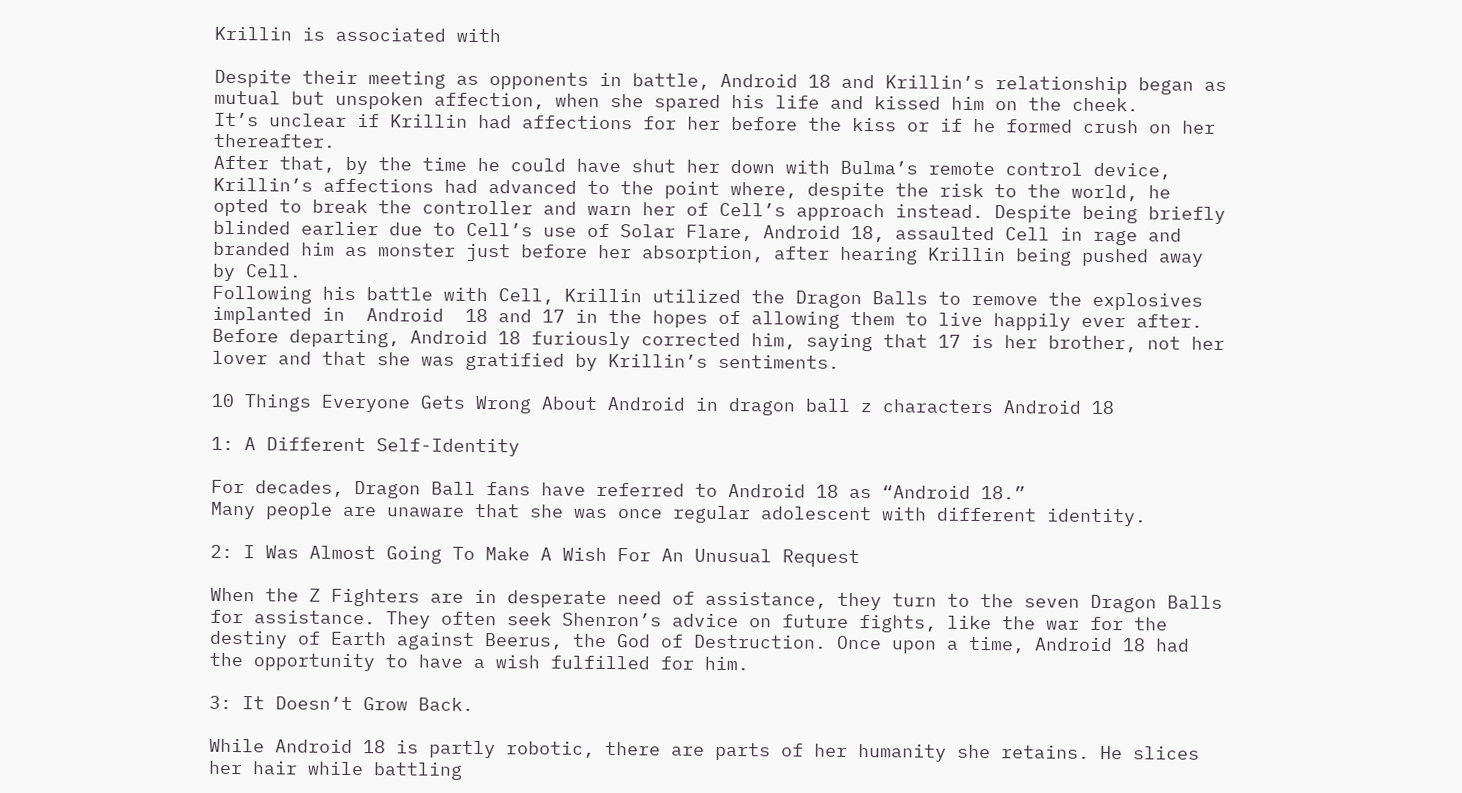Krillin is associated with

Despite their meeting as opponents in battle, Android 18 and Krillin’s relationship began as mutual but unspoken affection, when she spared his life and kissed him on the cheek.
It’s unclear if Krillin had affections for her before the kiss or if he formed crush on her thereafter.
After that, by the time he could have shut her down with Bulma’s remote control device, Krillin’s affections had advanced to the point where, despite the risk to the world, he opted to break the controller and warn her of Cell’s approach instead. Despite being briefly blinded earlier due to Cell’s use of Solar Flare, Android 18, assaulted Cell in rage and branded him as monster just before her absorption, after hearing Krillin being pushed away by Cell.
Following his battle with Cell, Krillin utilized the Dragon Balls to remove the explosives implanted in  Android  18 and 17 in the hopes of allowing them to live happily ever after.  Before departing, Android 18 furiously corrected him, saying that 17 is her brother, not her lover and that she was gratified by Krillin’s sentiments.

10 Things Everyone Gets Wrong About Android in dragon ball z characters Android 18

1: A Different Self-Identity

For decades, Dragon Ball fans have referred to Android 18 as “Android 18.”
Many people are unaware that she was once regular adolescent with different identity.

2: I Was Almost Going To Make A Wish For An Unusual Request

When the Z Fighters are in desperate need of assistance, they turn to the seven Dragon Balls for assistance. They often seek Shenron’s advice on future fights, like the war for the destiny of Earth against Beerus, the God of Destruction. Once upon a time, Android 18 had the opportunity to have a wish fulfilled for him.

3: It Doesn’t Grow Back.

While Android 18 is partly robotic, there are parts of her humanity she retains. He slices her hair while battling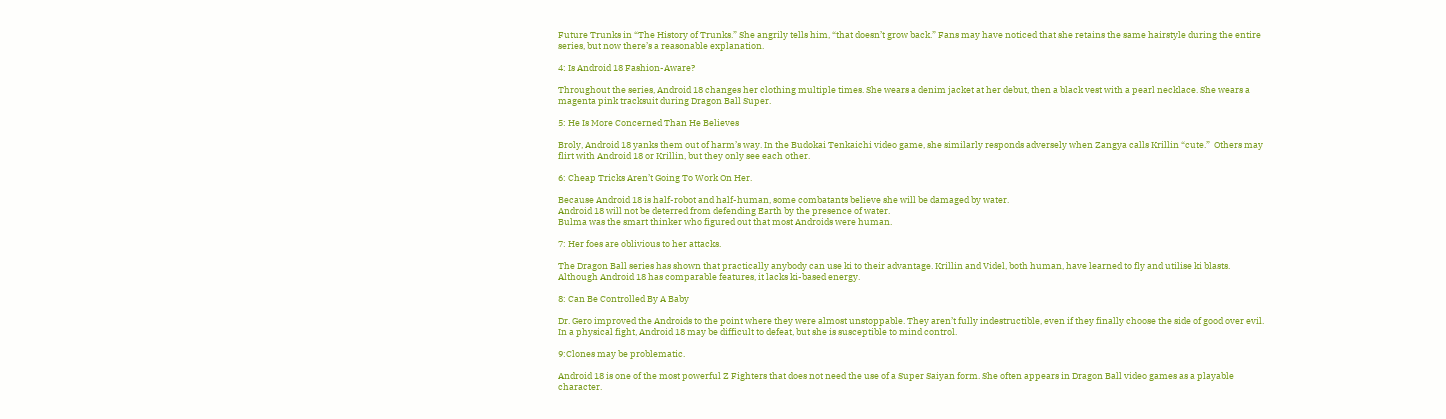Future Trunks in “The History of Trunks.” She angrily tells him, “that doesn’t grow back.” Fans may have noticed that she retains the same hairstyle during the entire series, but now there’s a reasonable explanation.

4: Is Android 18 Fashion-Aware?

Throughout the series, Android 18 changes her clothing multiple times. She wears a denim jacket at her debut, then a black vest with a pearl necklace. She wears a magenta pink tracksuit during Dragon Ball Super.

5: He Is More Concerned Than He Believes

Broly, Android 18 yanks them out of harm’s way. In the Budokai Tenkaichi video game, she similarly responds adversely when Zangya calls Krillin “cute.”  Others may flirt with Android 18 or Krillin, but they only see each other.

6: Cheap Tricks Aren’t Going To Work On Her.

Because Android 18 is half-robot and half-human, some combatants believe she will be damaged by water.
Android 18 will not be deterred from defending Earth by the presence of water.
Bulma was the smart thinker who figured out that most Androids were human.

7: Her foes are oblivious to her attacks.

The Dragon Ball series has shown that practically anybody can use ki to their advantage. Krillin and Videl, both human, have learned to fly and utilise ki blasts. Although Android 18 has comparable features, it lacks ki-based energy.

8: Can Be Controlled By A Baby

Dr. Gero improved the Androids to the point where they were almost unstoppable. They aren’t fully indestructible, even if they finally choose the side of good over evil. In a physical fight, Android 18 may be difficult to defeat, but she is susceptible to mind control.

9:Clones may be problematic.

Android 18 is one of the most powerful Z Fighters that does not need the use of a Super Saiyan form. She often appears in Dragon Ball video games as a playable character.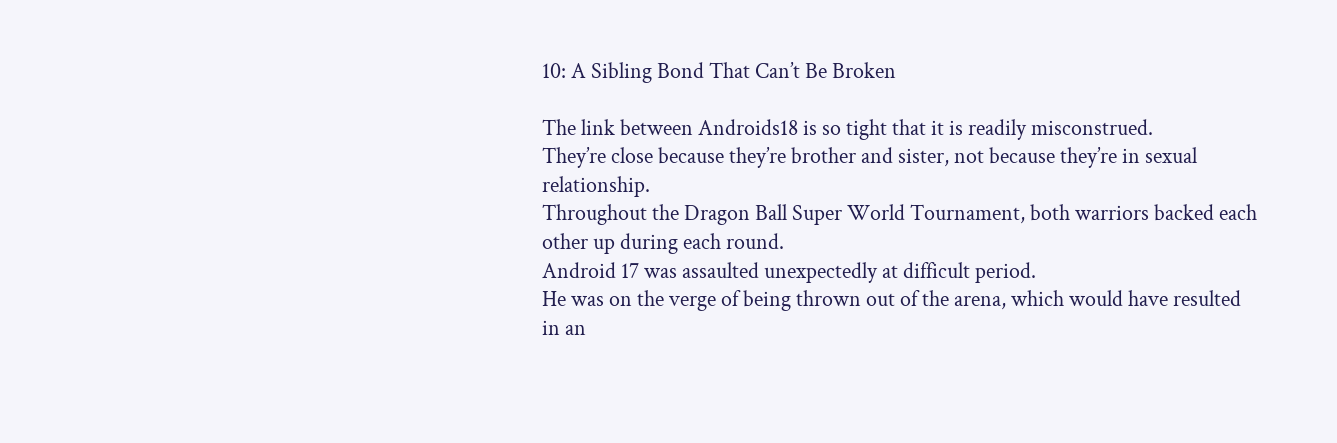10: A Sibling Bond That Can’t Be Broken

The link between Androids18 is so tight that it is readily misconstrued.
They’re close because they’re brother and sister, not because they’re in sexual relationship.
Throughout the Dragon Ball Super World Tournament, both warriors backed each other up during each round.
Android 17 was assaulted unexpectedly at difficult period.
He was on the verge of being thrown out of the arena, which would have resulted in an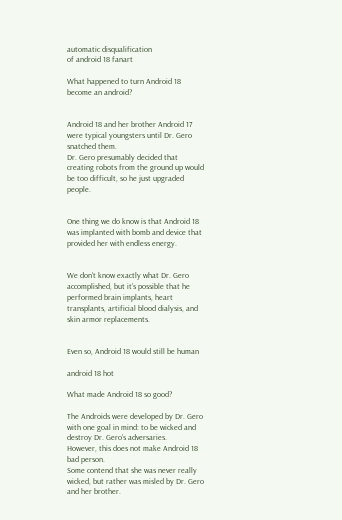automatic disqualification
of android 18 fanart

What happened to turn Android 18 become an android?


Android 18 and her brother Android 17 were typical youngsters until Dr. Gero snatched them.
Dr. Gero presumably decided that creating robots from the ground up would be too difficult, so he just upgraded people.


One thing we do know is that Android 18 was implanted with bomb and device that provided her with endless energy.


We don’t know exactly what Dr. Gero accomplished, but it’s possible that he performed brain implants, heart transplants, artificial blood dialysis, and skin armor replacements.


Even so, Android 18 would still be human

android 18 hot

What made Android 18 so good?

The Androids were developed by Dr. Gero with one goal in mind: to be wicked and destroy Dr. Gero’s adversaries.
However, this does not make Android 18 bad person.
Some contend that she was never really wicked, but rather was misled by Dr. Gero and her brother.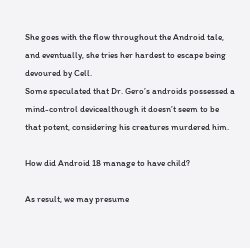She goes with the flow throughout the Android tale, and eventually, she tries her hardest to escape being devoured by Cell.
Some speculated that Dr. Gero’s androids possessed a mind-control devicealthough it doesn’t seem to be that potent, considering his creatures murdered him.

How did Android 18 manage to have child?

As result, we may presume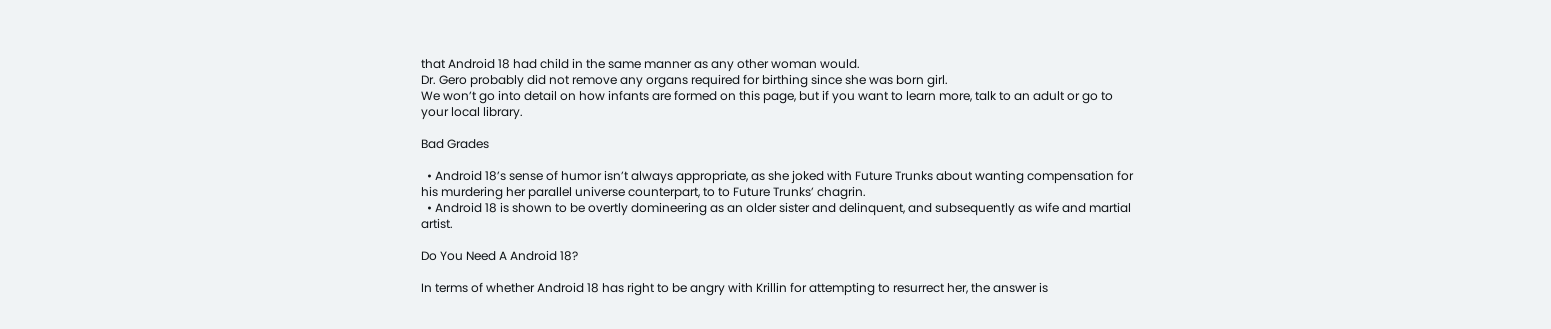that Android 18 had child in the same manner as any other woman would.
Dr. Gero probably did not remove any organs required for birthing since she was born girl.
We won’t go into detail on how infants are formed on this page, but if you want to learn more, talk to an adult or go to your local library.

Bad Grades

  • Android 18’s sense of humor isn’t always appropriate, as she joked with Future Trunks about wanting compensation for his murdering her parallel universe counterpart, to to Future Trunks’ chagrin.
  • Android 18 is shown to be overtly domineering as an older sister and delinquent, and subsequently as wife and martial artist.

Do You Need A Android 18?

In terms of whether Android 18 has right to be angry with Krillin for attempting to resurrect her, the answer is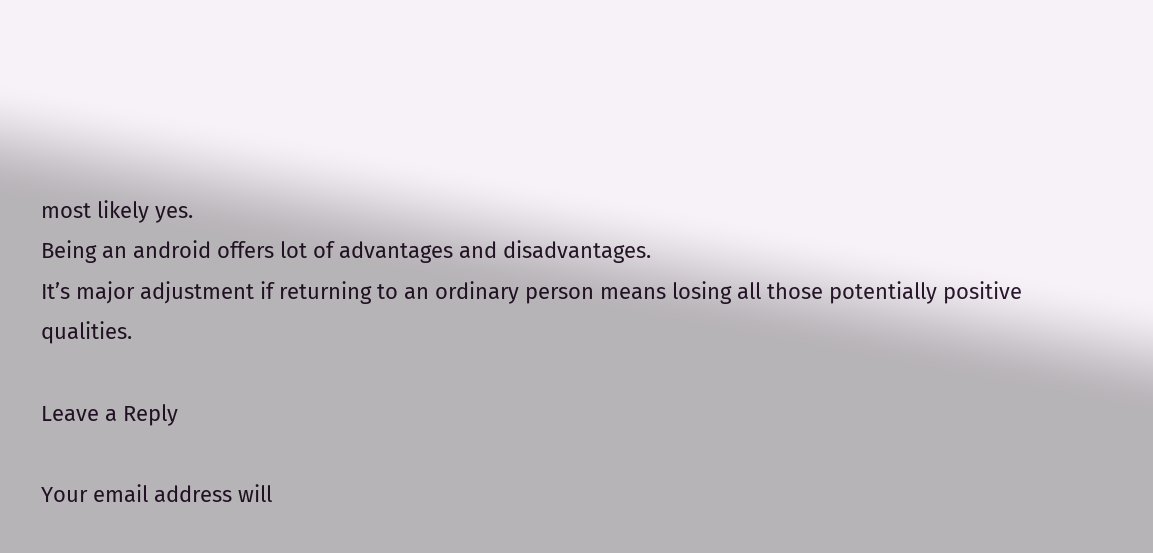most likely yes.
Being an android offers lot of advantages and disadvantages.
It’s major adjustment if returning to an ordinary person means losing all those potentially positive qualities.

Leave a Reply

Your email address will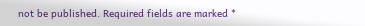not be published. Required fields are marked *